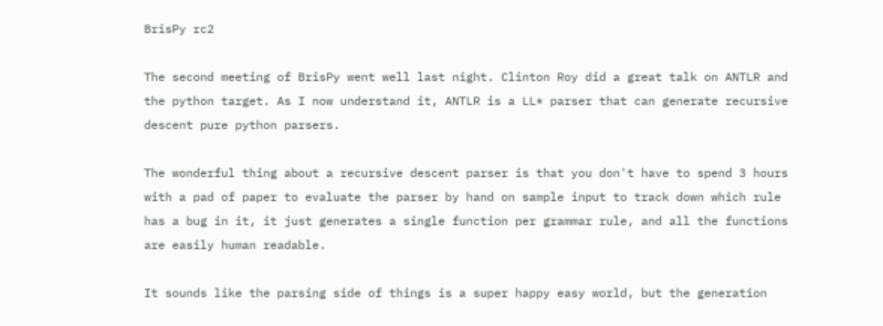BrisPy rc2

The second meeting of BrisPy went well last night. Clinton Roy did a great talk on ANTLR and the python target. As I now understand it, ANTLR is a LL* parser that can generate recursive descent pure python parsers.

The wonderful thing about a recursive descent parser is that you don't have to spend 3 hours with a pad of paper to evaluate the parser by hand on sample input to track down which rule has a bug in it, it just generates a single function per grammar rule, and all the functions are easily human readable.

It sounds like the parsing side of things is a super happy easy world, but the generation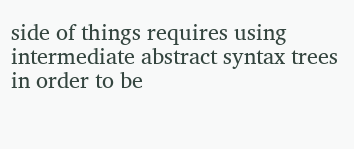side of things requires using intermediate abstract syntax trees in order to be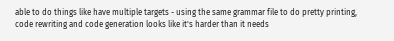able to do things like have multiple targets - using the same grammar file to do pretty printing, code rewriting and code generation looks like it's harder than it needs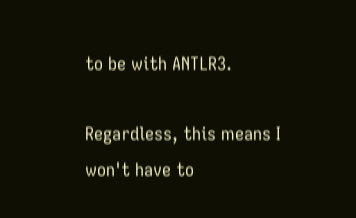to be with ANTLR3.

Regardless, this means I won't have to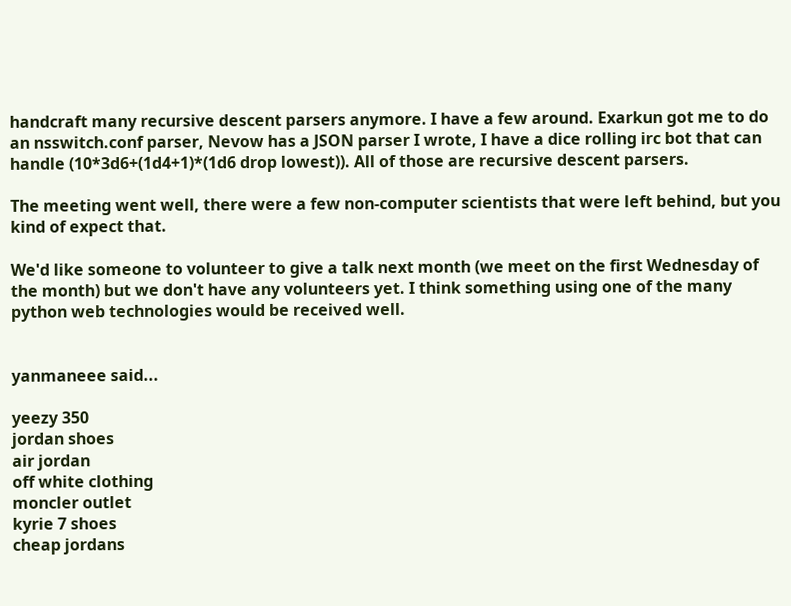handcraft many recursive descent parsers anymore. I have a few around. Exarkun got me to do an nsswitch.conf parser, Nevow has a JSON parser I wrote, I have a dice rolling irc bot that can handle (10*3d6+(1d4+1)*(1d6 drop lowest)). All of those are recursive descent parsers.

The meeting went well, there were a few non-computer scientists that were left behind, but you kind of expect that.

We'd like someone to volunteer to give a talk next month (we meet on the first Wednesday of the month) but we don't have any volunteers yet. I think something using one of the many python web technologies would be received well.


yanmaneee said...

yeezy 350
jordan shoes
air jordan
off white clothing
moncler outlet
kyrie 7 shoes
cheap jordans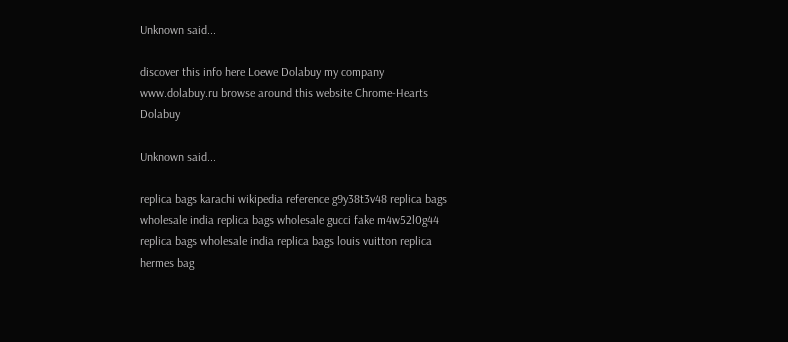Unknown said...

discover this info here Loewe Dolabuy my company www.dolabuy.ru browse around this website Chrome-Hearts Dolabuy

Unknown said...

replica bags karachi wikipedia reference g9y38t3v48 replica bags wholesale india replica bags wholesale gucci fake m4w52l0g44 replica bags wholesale india replica bags louis vuitton replica hermes bag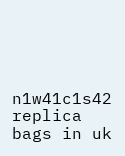n1w41c1s42 replica bags in uk